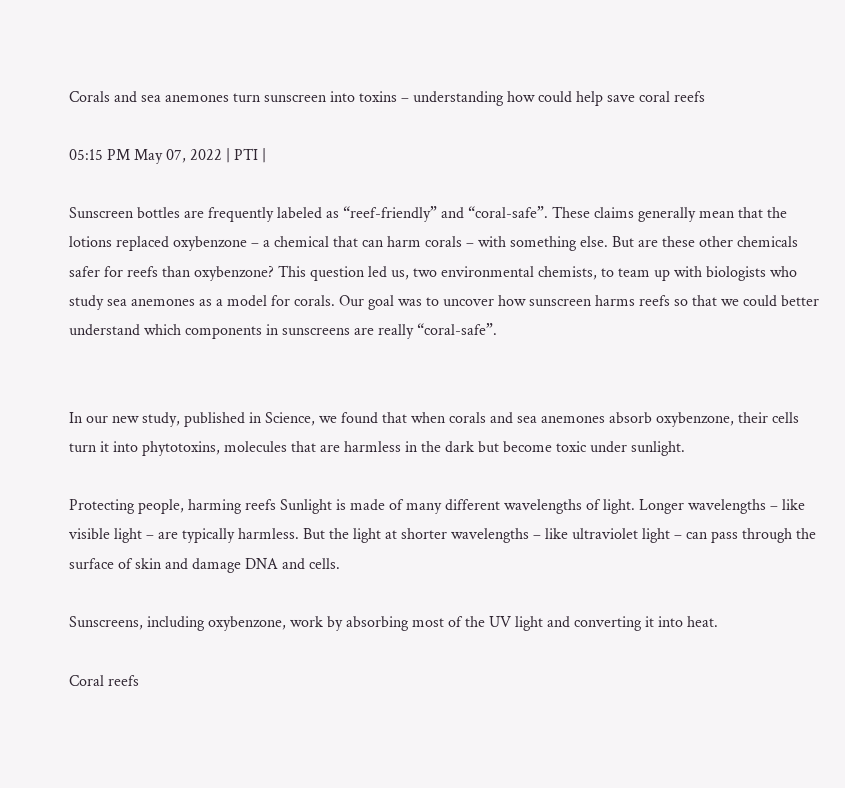Corals and sea anemones turn sunscreen into toxins – understanding how could help save coral reefs

05:15 PM May 07, 2022 | PTI |

Sunscreen bottles are frequently labeled as “reef-friendly” and “coral-safe”. These claims generally mean that the lotions replaced oxybenzone – a chemical that can harm corals – with something else. But are these other chemicals safer for reefs than oxybenzone? This question led us, two environmental chemists, to team up with biologists who study sea anemones as a model for corals. Our goal was to uncover how sunscreen harms reefs so that we could better understand which components in sunscreens are really “coral-safe”.


In our new study, published in Science, we found that when corals and sea anemones absorb oxybenzone, their cells turn it into phytotoxins, molecules that are harmless in the dark but become toxic under sunlight.

Protecting people, harming reefs Sunlight is made of many different wavelengths of light. Longer wavelengths – like visible light – are typically harmless. But the light at shorter wavelengths – like ultraviolet light – can pass through the surface of skin and damage DNA and cells.

Sunscreens, including oxybenzone, work by absorbing most of the UV light and converting it into heat.

Coral reefs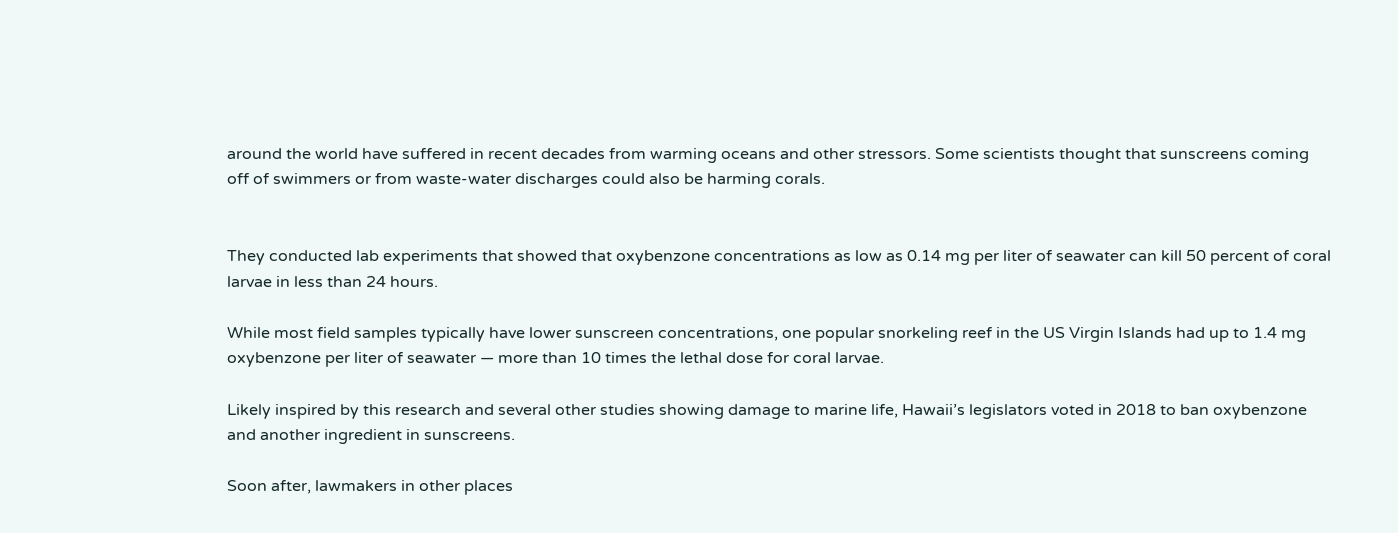around the world have suffered in recent decades from warming oceans and other stressors. Some scientists thought that sunscreens coming off of swimmers or from waste-water discharges could also be harming corals.


They conducted lab experiments that showed that oxybenzone concentrations as low as 0.14 mg per liter of seawater can kill 50 percent of coral larvae in less than 24 hours.

While most field samples typically have lower sunscreen concentrations, one popular snorkeling reef in the US Virgin Islands had up to 1.4 mg oxybenzone per liter of seawater — more than 10 times the lethal dose for coral larvae.

Likely inspired by this research and several other studies showing damage to marine life, Hawaii’s legislators voted in 2018 to ban oxybenzone and another ingredient in sunscreens.

Soon after, lawmakers in other places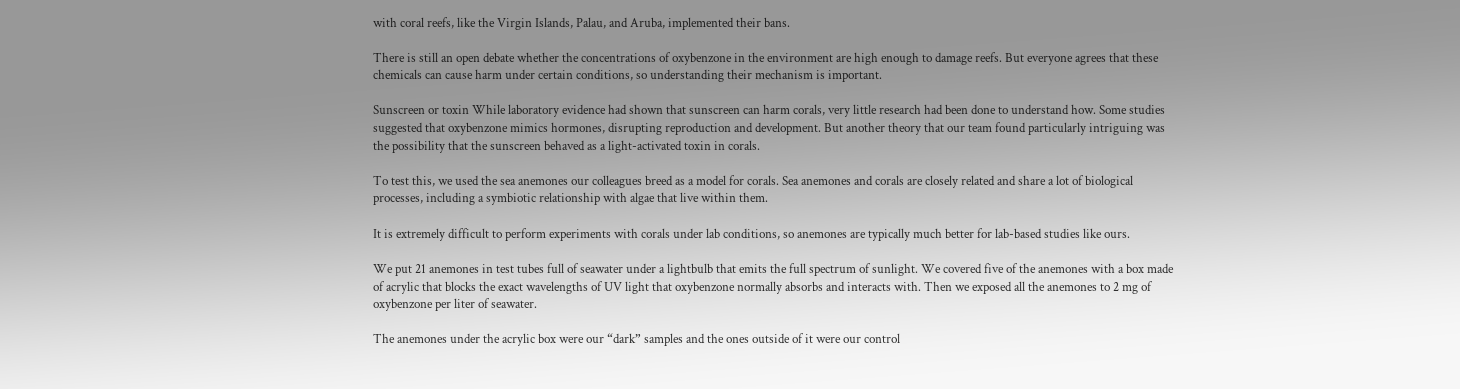with coral reefs, like the Virgin Islands, Palau, and Aruba, implemented their bans.

There is still an open debate whether the concentrations of oxybenzone in the environment are high enough to damage reefs. But everyone agrees that these chemicals can cause harm under certain conditions, so understanding their mechanism is important.

Sunscreen or toxin While laboratory evidence had shown that sunscreen can harm corals, very little research had been done to understand how. Some studies suggested that oxybenzone mimics hormones, disrupting reproduction and development. But another theory that our team found particularly intriguing was the possibility that the sunscreen behaved as a light-activated toxin in corals.

To test this, we used the sea anemones our colleagues breed as a model for corals. Sea anemones and corals are closely related and share a lot of biological processes, including a symbiotic relationship with algae that live within them.

It is extremely difficult to perform experiments with corals under lab conditions, so anemones are typically much better for lab-based studies like ours.

We put 21 anemones in test tubes full of seawater under a lightbulb that emits the full spectrum of sunlight. We covered five of the anemones with a box made of acrylic that blocks the exact wavelengths of UV light that oxybenzone normally absorbs and interacts with. Then we exposed all the anemones to 2 mg of oxybenzone per liter of seawater.

The anemones under the acrylic box were our “dark” samples and the ones outside of it were our control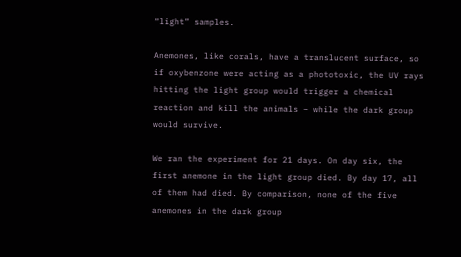“light” samples.

Anemones, like corals, have a translucent surface, so if oxybenzone were acting as a phototoxic, the UV rays hitting the light group would trigger a chemical reaction and kill the animals – while the dark group would survive.

We ran the experiment for 21 days. On day six, the first anemone in the light group died. By day 17, all of them had died. By comparison, none of the five anemones in the dark group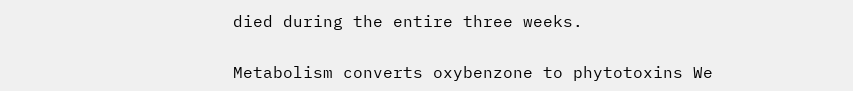died during the entire three weeks.

Metabolism converts oxybenzone to phytotoxins We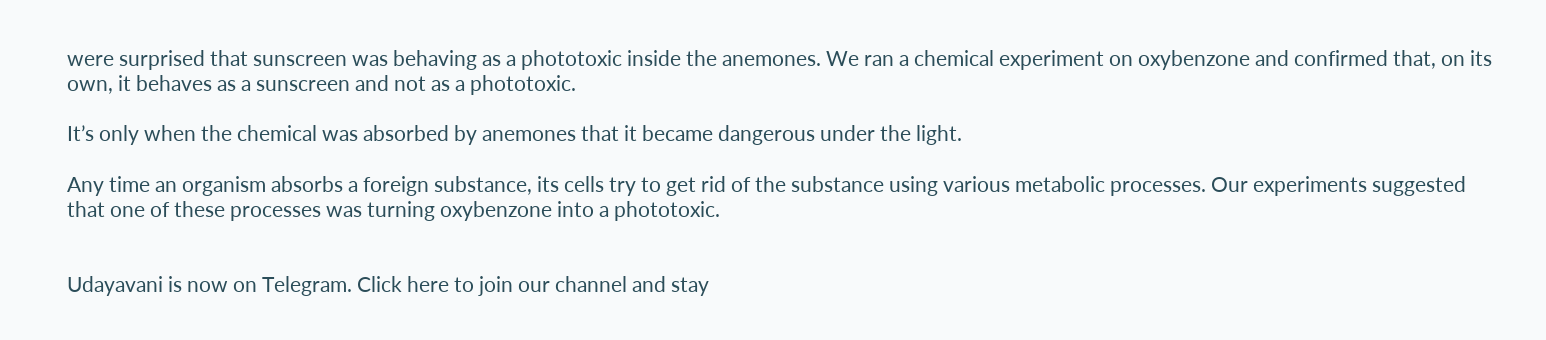were surprised that sunscreen was behaving as a phototoxic inside the anemones. We ran a chemical experiment on oxybenzone and confirmed that, on its own, it behaves as a sunscreen and not as a phototoxic.

It’s only when the chemical was absorbed by anemones that it became dangerous under the light.

Any time an organism absorbs a foreign substance, its cells try to get rid of the substance using various metabolic processes. Our experiments suggested that one of these processes was turning oxybenzone into a phototoxic.


Udayavani is now on Telegram. Click here to join our channel and stay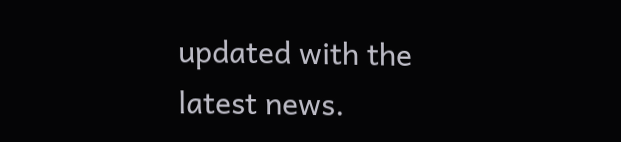updated with the latest news.